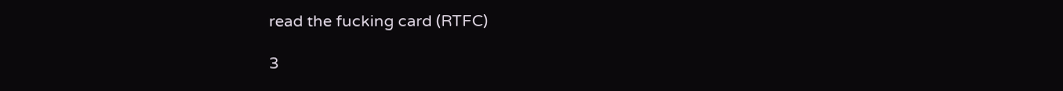read the fucking card (RTFC)

3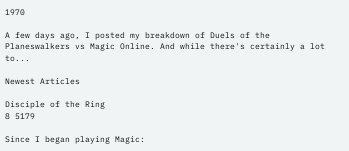1970

A few days ago, I posted my breakdown of Duels of the Planeswalkers vs Magic Online. And while there's certainly a lot to...

Newest Articles

Disciple of the Ring
8 5179

Since I began playing Magic: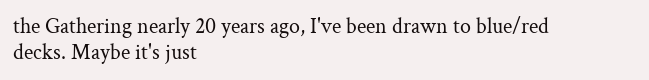the Gathering nearly 20 years ago, I've been drawn to blue/red decks. Maybe it's just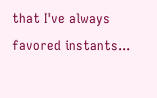that I've always favored instants...